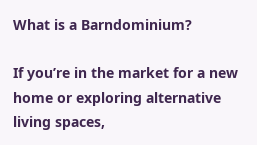What is a Barndominium?

If you’re in the market for a new home or exploring alternative living spaces,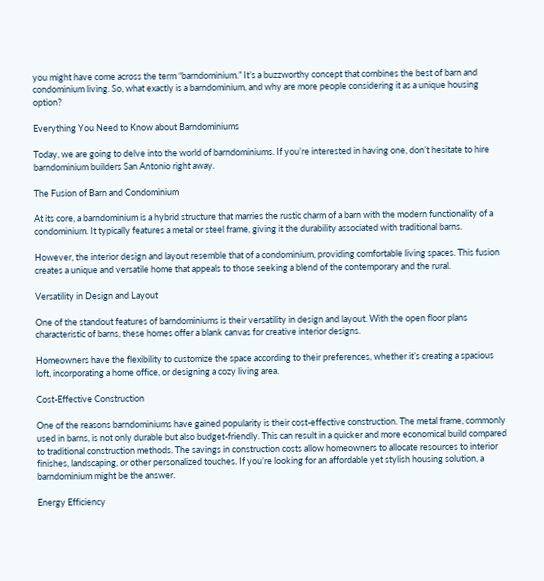you might have come across the term “barndominium.” It’s a buzzworthy concept that combines the best of barn and condominium living. So, what exactly is a barndominium, and why are more people considering it as a unique housing option?

Everything You Need to Know about Barndominiums

Today, we are going to delve into the world of barndominiums. If you’re interested in having one, don’t hesitate to hire barndominium builders San Antonio right away.

The Fusion of Barn and Condominium

At its core, a barndominium is a hybrid structure that marries the rustic charm of a barn with the modern functionality of a condominium. It typically features a metal or steel frame, giving it the durability associated with traditional barns.

However, the interior design and layout resemble that of a condominium, providing comfortable living spaces. This fusion creates a unique and versatile home that appeals to those seeking a blend of the contemporary and the rural.

Versatility in Design and Layout

One of the standout features of barndominiums is their versatility in design and layout. With the open floor plans characteristic of barns, these homes offer a blank canvas for creative interior designs.

Homeowners have the flexibility to customize the space according to their preferences, whether it’s creating a spacious loft, incorporating a home office, or designing a cozy living area.

Cost-Effective Construction

One of the reasons barndominiums have gained popularity is their cost-effective construction. The metal frame, commonly used in barns, is not only durable but also budget-friendly. This can result in a quicker and more economical build compared to traditional construction methods. The savings in construction costs allow homeowners to allocate resources to interior finishes, landscaping, or other personalized touches. If you’re looking for an affordable yet stylish housing solution, a barndominium might be the answer.

Energy Efficiency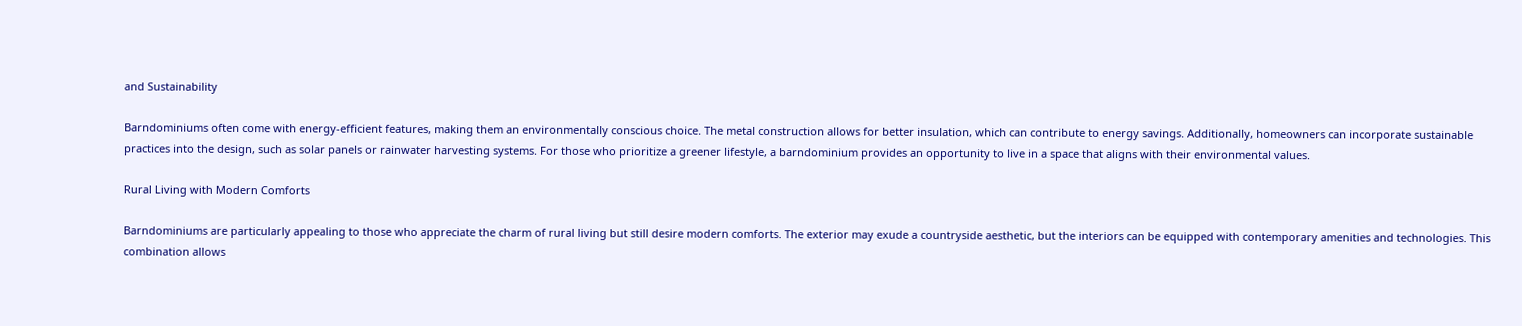and Sustainability

Barndominiums often come with energy-efficient features, making them an environmentally conscious choice. The metal construction allows for better insulation, which can contribute to energy savings. Additionally, homeowners can incorporate sustainable practices into the design, such as solar panels or rainwater harvesting systems. For those who prioritize a greener lifestyle, a barndominium provides an opportunity to live in a space that aligns with their environmental values.

Rural Living with Modern Comforts

Barndominiums are particularly appealing to those who appreciate the charm of rural living but still desire modern comforts. The exterior may exude a countryside aesthetic, but the interiors can be equipped with contemporary amenities and technologies. This combination allows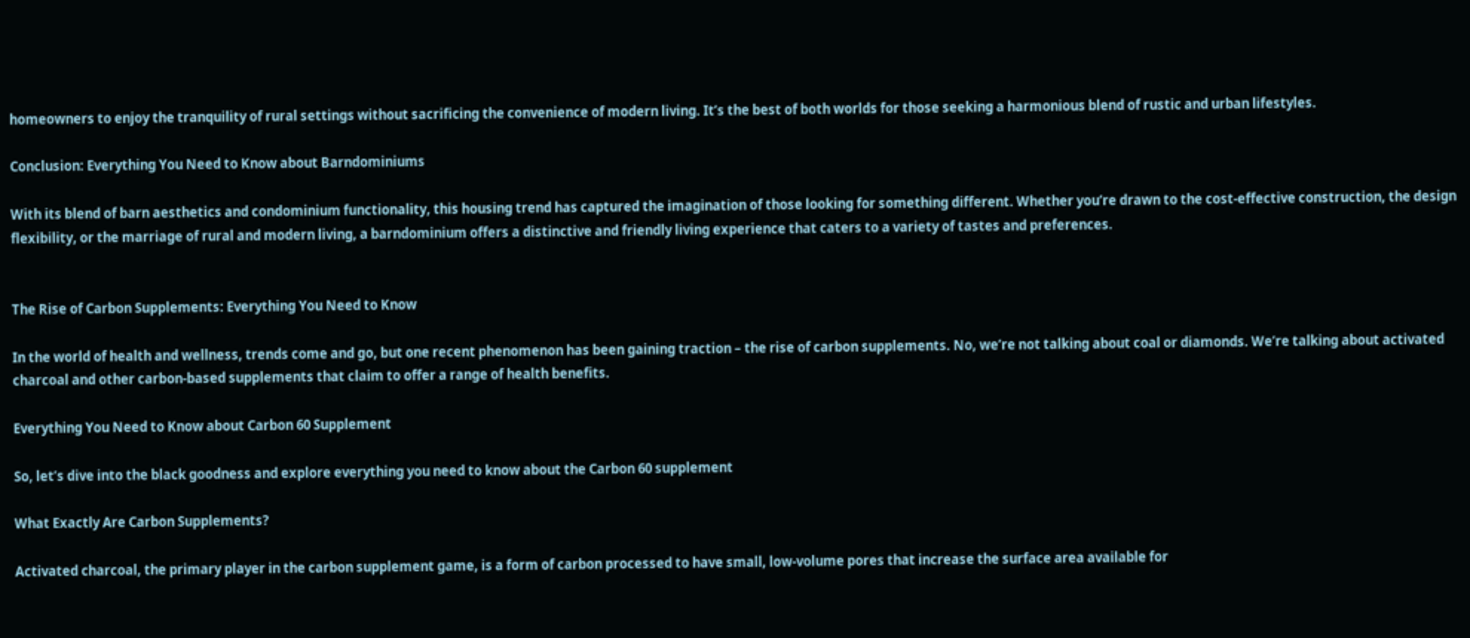homeowners to enjoy the tranquility of rural settings without sacrificing the convenience of modern living. It’s the best of both worlds for those seeking a harmonious blend of rustic and urban lifestyles.

Conclusion: Everything You Need to Know about Barndominiums

With its blend of barn aesthetics and condominium functionality, this housing trend has captured the imagination of those looking for something different. Whether you’re drawn to the cost-effective construction, the design flexibility, or the marriage of rural and modern living, a barndominium offers a distinctive and friendly living experience that caters to a variety of tastes and preferences.


The Rise of Carbon Supplements: Everything You Need to Know

In the world of health and wellness, trends come and go, but one recent phenomenon has been gaining traction – the rise of carbon supplements. No, we’re not talking about coal or diamonds. We’re talking about activated charcoal and other carbon-based supplements that claim to offer a range of health benefits.

Everything You Need to Know about Carbon 60 Supplement

So, let’s dive into the black goodness and explore everything you need to know about the Carbon 60 supplement

What Exactly Are Carbon Supplements?

Activated charcoal, the primary player in the carbon supplement game, is a form of carbon processed to have small, low-volume pores that increase the surface area available for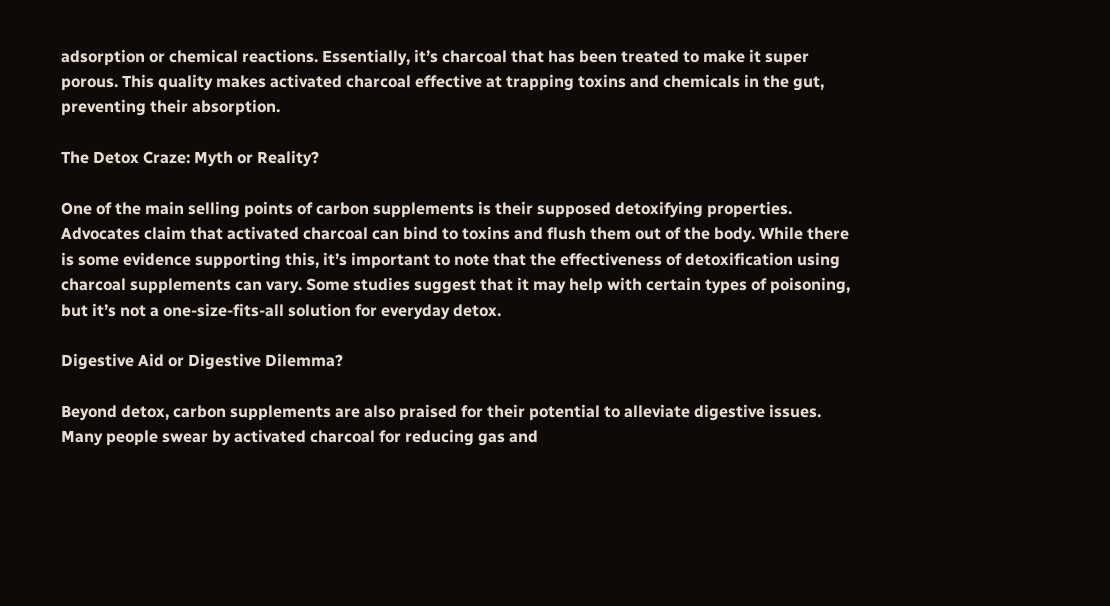adsorption or chemical reactions. Essentially, it’s charcoal that has been treated to make it super porous. This quality makes activated charcoal effective at trapping toxins and chemicals in the gut, preventing their absorption.

The Detox Craze: Myth or Reality?

One of the main selling points of carbon supplements is their supposed detoxifying properties. Advocates claim that activated charcoal can bind to toxins and flush them out of the body. While there is some evidence supporting this, it’s important to note that the effectiveness of detoxification using charcoal supplements can vary. Some studies suggest that it may help with certain types of poisoning, but it’s not a one-size-fits-all solution for everyday detox.

Digestive Aid or Digestive Dilemma?

Beyond detox, carbon supplements are also praised for their potential to alleviate digestive issues. Many people swear by activated charcoal for reducing gas and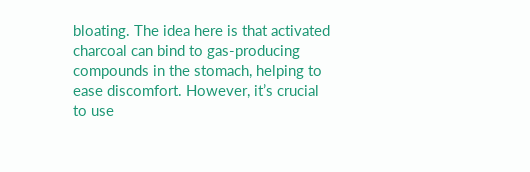bloating. The idea here is that activated charcoal can bind to gas-producing compounds in the stomach, helping to ease discomfort. However, it’s crucial to use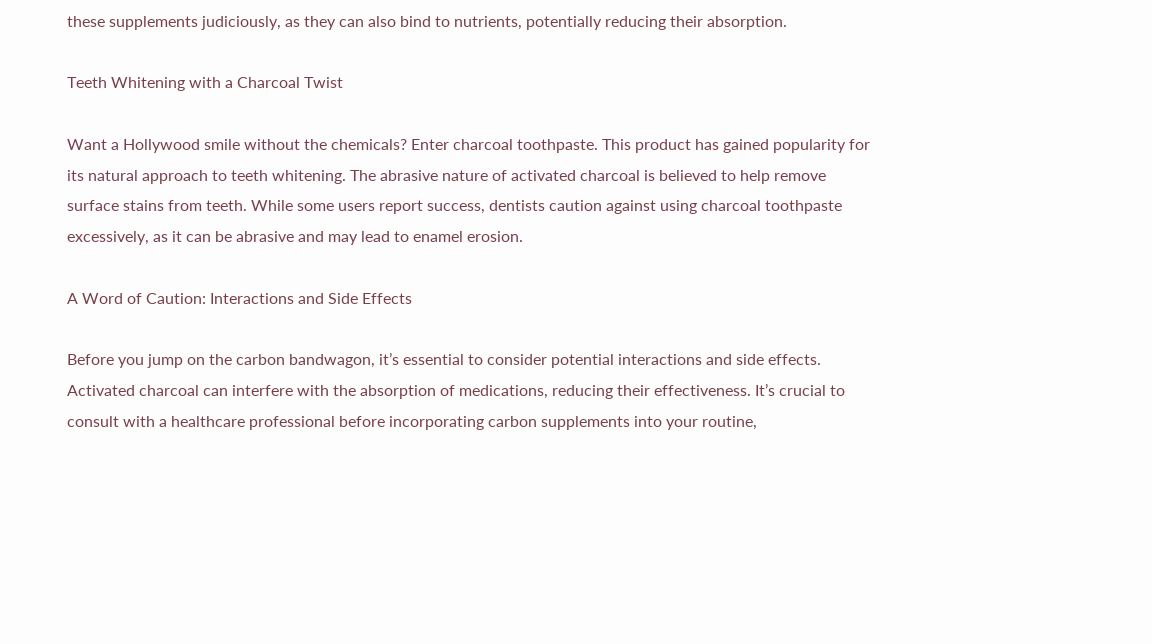these supplements judiciously, as they can also bind to nutrients, potentially reducing their absorption.

Teeth Whitening with a Charcoal Twist

Want a Hollywood smile without the chemicals? Enter charcoal toothpaste. This product has gained popularity for its natural approach to teeth whitening. The abrasive nature of activated charcoal is believed to help remove surface stains from teeth. While some users report success, dentists caution against using charcoal toothpaste excessively, as it can be abrasive and may lead to enamel erosion.

A Word of Caution: Interactions and Side Effects

Before you jump on the carbon bandwagon, it’s essential to consider potential interactions and side effects. Activated charcoal can interfere with the absorption of medications, reducing their effectiveness. It’s crucial to consult with a healthcare professional before incorporating carbon supplements into your routine,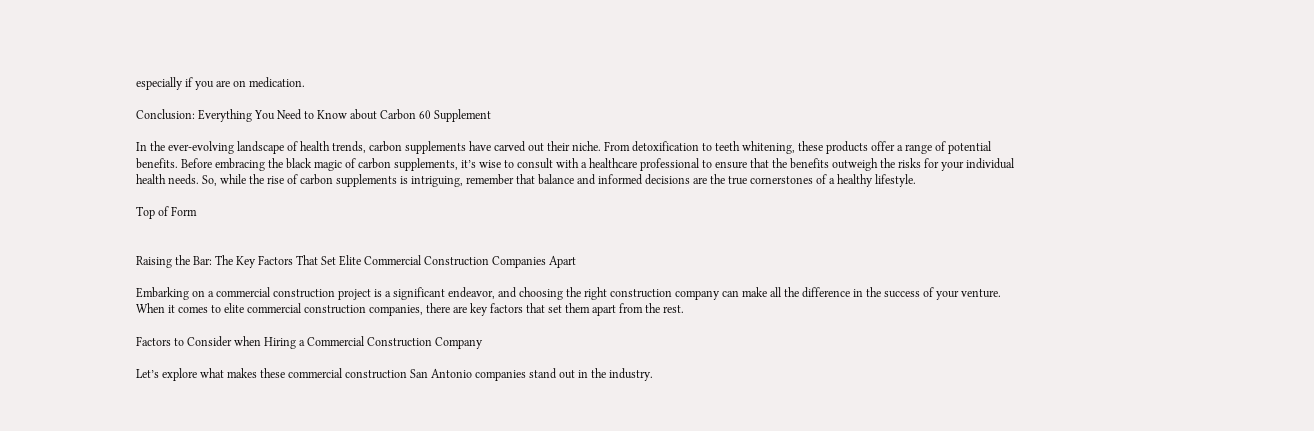especially if you are on medication.

Conclusion: Everything You Need to Know about Carbon 60 Supplement

In the ever-evolving landscape of health trends, carbon supplements have carved out their niche. From detoxification to teeth whitening, these products offer a range of potential benefits. Before embracing the black magic of carbon supplements, it’s wise to consult with a healthcare professional to ensure that the benefits outweigh the risks for your individual health needs. So, while the rise of carbon supplements is intriguing, remember that balance and informed decisions are the true cornerstones of a healthy lifestyle.

Top of Form


Raising the Bar: The Key Factors That Set Elite Commercial Construction Companies Apart

Embarking on a commercial construction project is a significant endeavor, and choosing the right construction company can make all the difference in the success of your venture. When it comes to elite commercial construction companies, there are key factors that set them apart from the rest.

Factors to Consider when Hiring a Commercial Construction Company

Let’s explore what makes these commercial construction San Antonio companies stand out in the industry.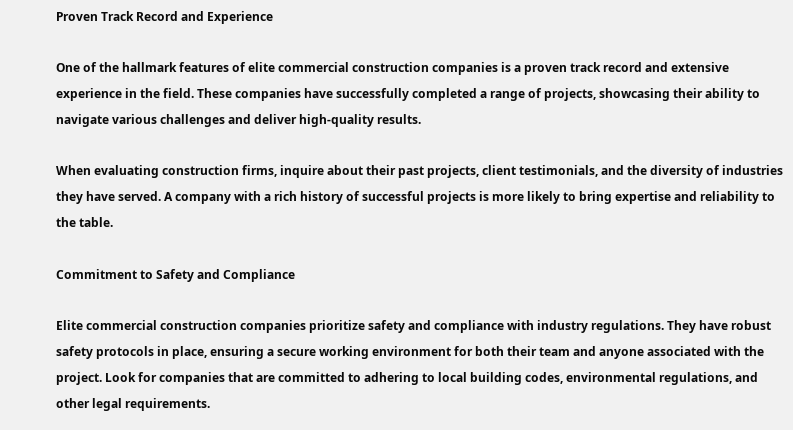Proven Track Record and Experience

One of the hallmark features of elite commercial construction companies is a proven track record and extensive experience in the field. These companies have successfully completed a range of projects, showcasing their ability to navigate various challenges and deliver high-quality results.

When evaluating construction firms, inquire about their past projects, client testimonials, and the diversity of industries they have served. A company with a rich history of successful projects is more likely to bring expertise and reliability to the table.

Commitment to Safety and Compliance

Elite commercial construction companies prioritize safety and compliance with industry regulations. They have robust safety protocols in place, ensuring a secure working environment for both their team and anyone associated with the project. Look for companies that are committed to adhering to local building codes, environmental regulations, and other legal requirements.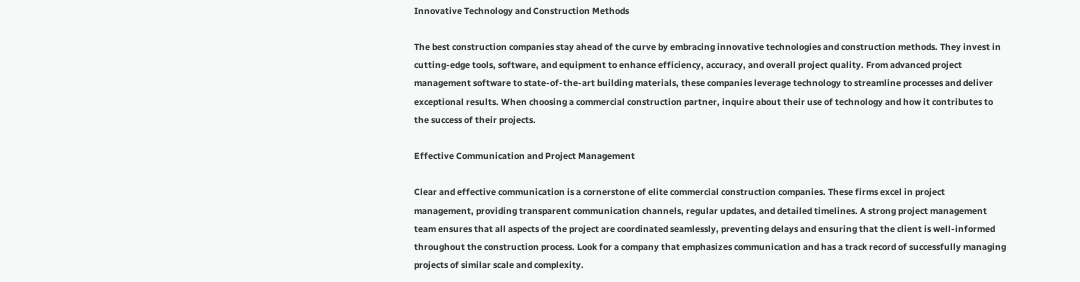Innovative Technology and Construction Methods

The best construction companies stay ahead of the curve by embracing innovative technologies and construction methods. They invest in cutting-edge tools, software, and equipment to enhance efficiency, accuracy, and overall project quality. From advanced project management software to state-of-the-art building materials, these companies leverage technology to streamline processes and deliver exceptional results. When choosing a commercial construction partner, inquire about their use of technology and how it contributes to the success of their projects.

Effective Communication and Project Management

Clear and effective communication is a cornerstone of elite commercial construction companies. These firms excel in project management, providing transparent communication channels, regular updates, and detailed timelines. A strong project management team ensures that all aspects of the project are coordinated seamlessly, preventing delays and ensuring that the client is well-informed throughout the construction process. Look for a company that emphasizes communication and has a track record of successfully managing projects of similar scale and complexity.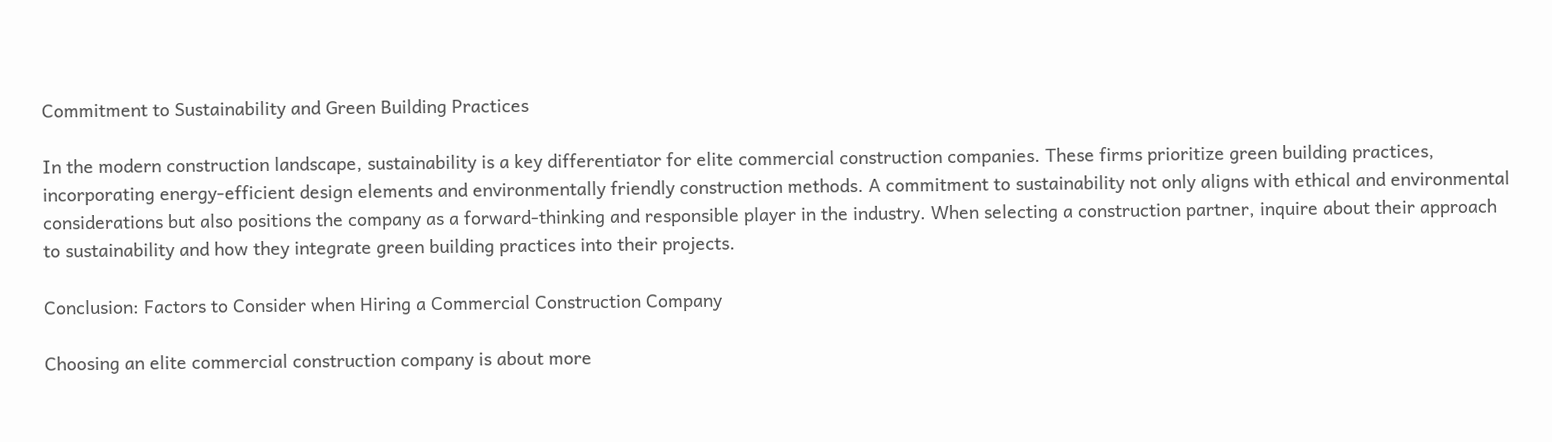Commitment to Sustainability and Green Building Practices

In the modern construction landscape, sustainability is a key differentiator for elite commercial construction companies. These firms prioritize green building practices, incorporating energy-efficient design elements and environmentally friendly construction methods. A commitment to sustainability not only aligns with ethical and environmental considerations but also positions the company as a forward-thinking and responsible player in the industry. When selecting a construction partner, inquire about their approach to sustainability and how they integrate green building practices into their projects.

Conclusion: Factors to Consider when Hiring a Commercial Construction Company

Choosing an elite commercial construction company is about more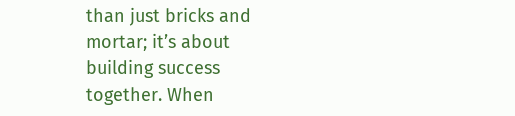than just bricks and mortar; it’s about building success together. When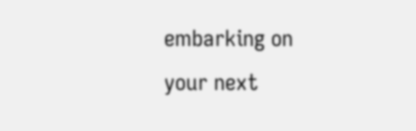embarking on your next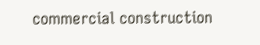commercial construction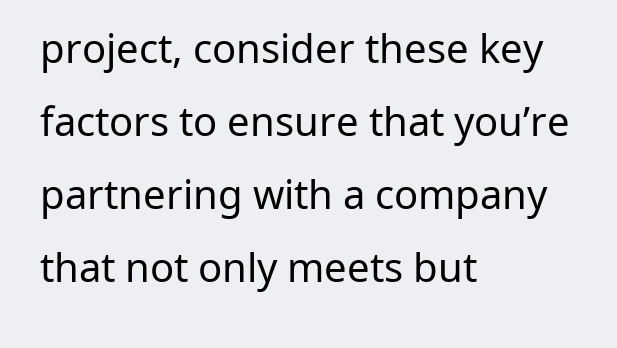project, consider these key factors to ensure that you’re partnering with a company that not only meets but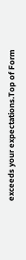exceeds your expectations.Top of Form